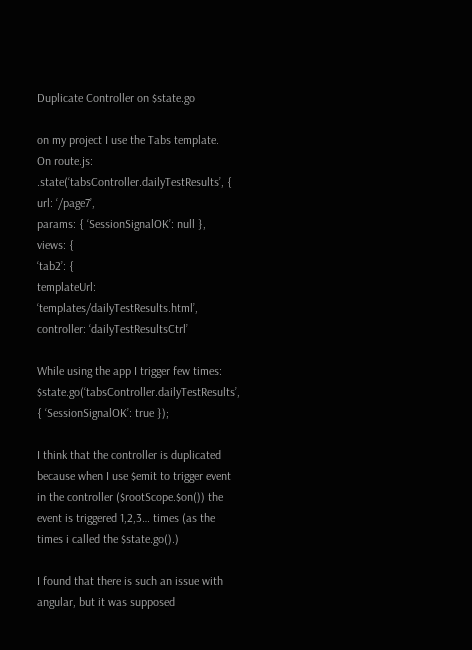Duplicate Controller on $state.go

on my project I use the Tabs template.
On route.js:
.state(‘tabsController.dailyTestResults’, {
url: ‘/page7’,
params: { ‘SessionSignalOK’: null },
views: {
‘tab2’: {
templateUrl: ‘templates/dailyTestResults.html’,
controller: ‘dailyTestResultsCtrl’

While using the app I trigger few times: $state.go(‘tabsController.dailyTestResults’, { ‘SessionSignalOK’: true });

I think that the controller is duplicated because when I use $emit to trigger event in the controller ($rootScope.$on()) the event is triggered 1,2,3… times (as the times i called the $state.go().)

I found that there is such an issue with angular, but it was supposed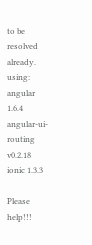to be resolved already.
using: angular 1.6.4
angular-ui-routing v0.2.18
ionic 1.3.3

Please help!!!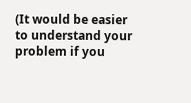(It would be easier to understand your problem if you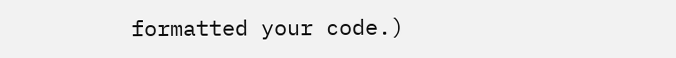formatted your code.)